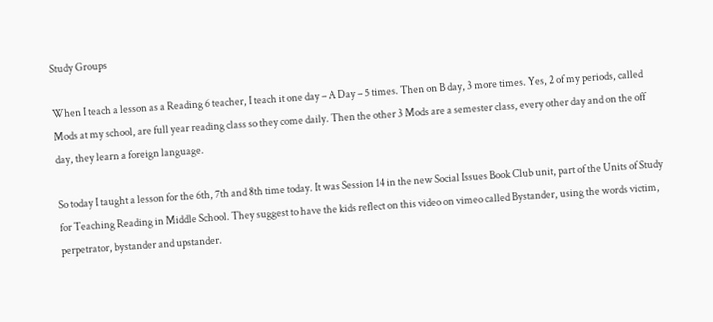Study Groups

When I teach a lesson as a Reading 6 teacher, I teach it one day – A Day – 5 times. Then on B day, 3 more times. Yes, 2 of my periods, called Mods at my school, are full year reading class so they come daily. Then the other 3 Mods are a semester class, every other day and on the off day, they learn a foreign language.

So today I taught a lesson for the 6th, 7th and 8th time today. It was Session 14 in the new Social Issues Book Club unit, part of the Units of Study for Teaching Reading in Middle School. They suggest to have the kids reflect on this video on vimeo called Bystander, using the words victim, perpetrator, bystander and upstander.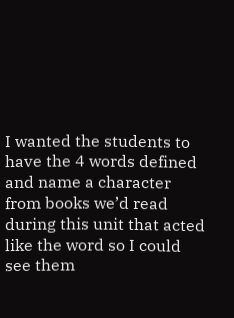I wanted the students to have the 4 words defined and name a character from books we’d read during this unit that acted like the word so I could see them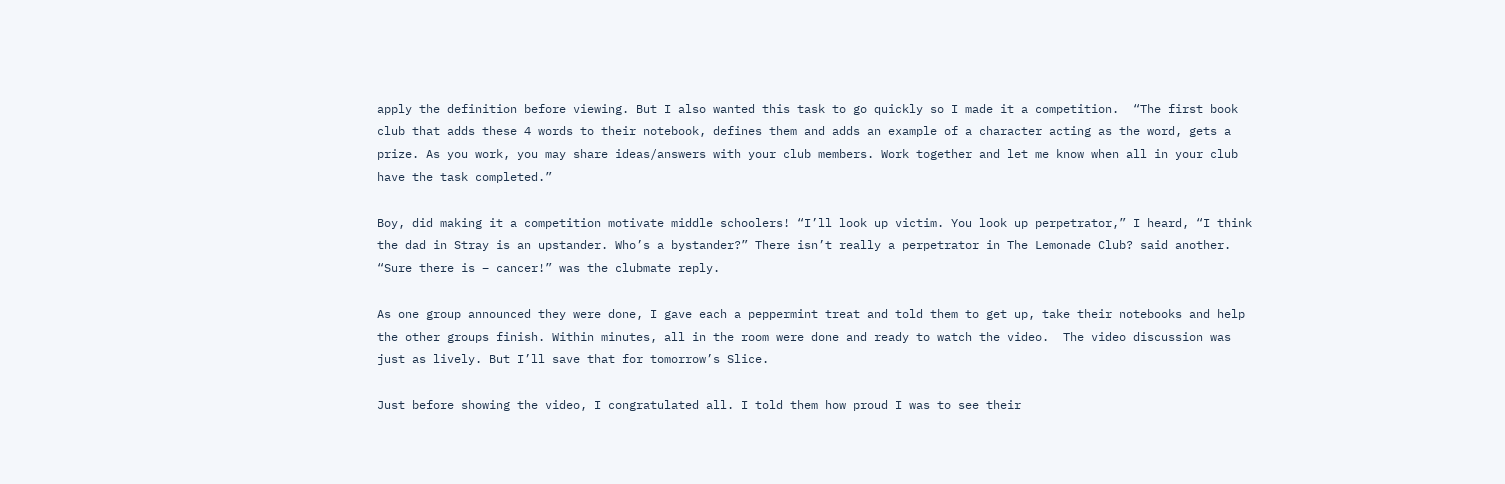apply the definition before viewing. But I also wanted this task to go quickly so I made it a competition.  “The first book club that adds these 4 words to their notebook, defines them and adds an example of a character acting as the word, gets a prize. As you work, you may share ideas/answers with your club members. Work together and let me know when all in your club have the task completed.”

Boy, did making it a competition motivate middle schoolers! “I’ll look up victim. You look up perpetrator,” I heard, “I think the dad in Stray is an upstander. Who’s a bystander?” There isn’t really a perpetrator in The Lemonade Club? said another. “Sure there is – cancer!” was the clubmate reply.

As one group announced they were done, I gave each a peppermint treat and told them to get up, take their notebooks and help the other groups finish. Within minutes, all in the room were done and ready to watch the video.  The video discussion was just as lively. But I’ll save that for tomorrow’s Slice.

Just before showing the video, I congratulated all. I told them how proud I was to see their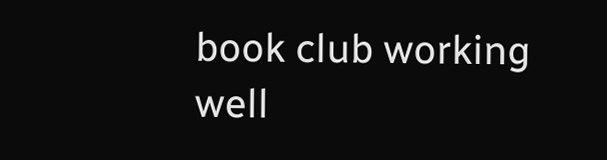book club working well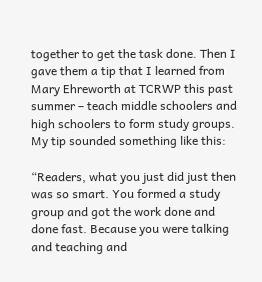together to get the task done. Then I gave them a tip that I learned from Mary Ehreworth at TCRWP this past summer – teach middle schoolers and high schoolers to form study groups. My tip sounded something like this:

“Readers, what you just did just then was so smart. You formed a study group and got the work done and done fast. Because you were talking and teaching and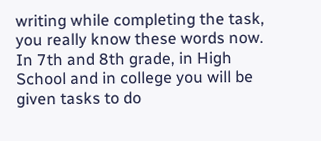writing while completing the task, you really know these words now. In 7th and 8th grade, in High School and in college you will be given tasks to do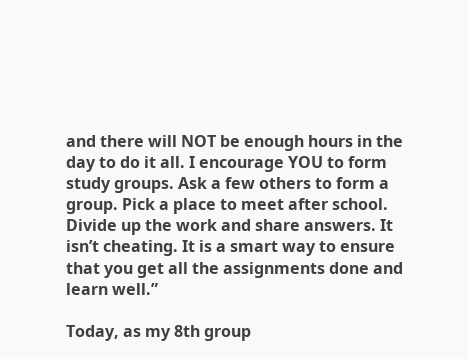and there will NOT be enough hours in the day to do it all. I encourage YOU to form study groups. Ask a few others to form a group. Pick a place to meet after school. Divide up the work and share answers. It isn’t cheating. It is a smart way to ensure that you get all the assignments done and learn well.”

Today, as my 8th group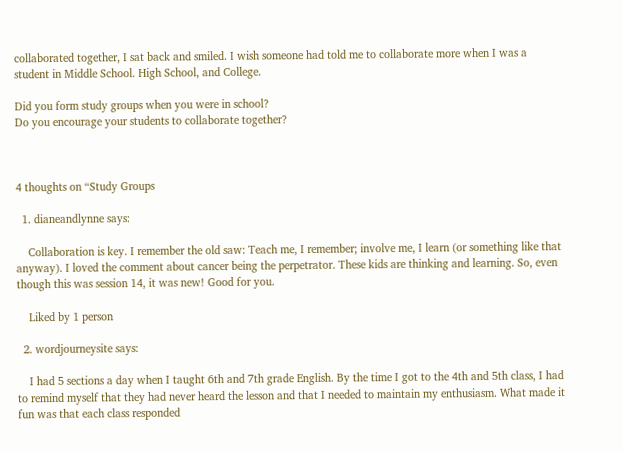collaborated together, I sat back and smiled. I wish someone had told me to collaborate more when I was a student in Middle School. High School, and College.

Did you form study groups when you were in school?
Do you encourage your students to collaborate together?



4 thoughts on “Study Groups

  1. dianeandlynne says:

    Collaboration is key. I remember the old saw: Teach me, I remember; involve me, I learn (or something like that anyway). I loved the comment about cancer being the perpetrator. These kids are thinking and learning. So, even though this was session 14, it was new! Good for you.

    Liked by 1 person

  2. wordjourneysite says:

    I had 5 sections a day when I taught 6th and 7th grade English. By the time I got to the 4th and 5th class, I had to remind myself that they had never heard the lesson and that I needed to maintain my enthusiasm. What made it fun was that each class responded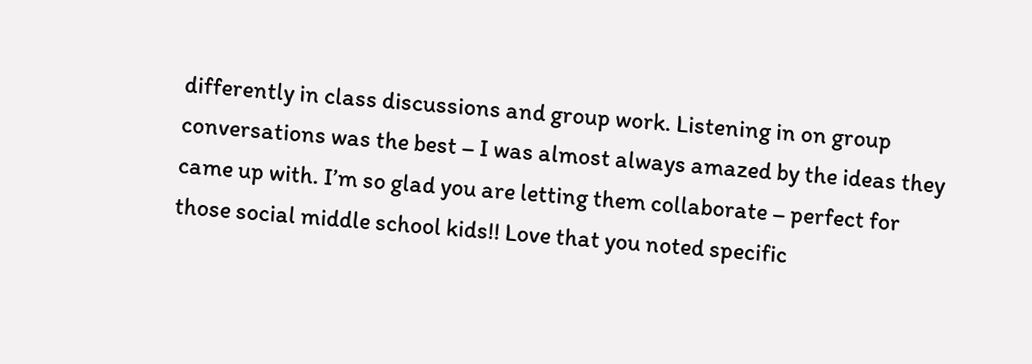differently in class discussions and group work. Listening in on group conversations was the best – I was almost always amazed by the ideas they came up with. I’m so glad you are letting them collaborate – perfect for those social middle school kids!! Love that you noted specific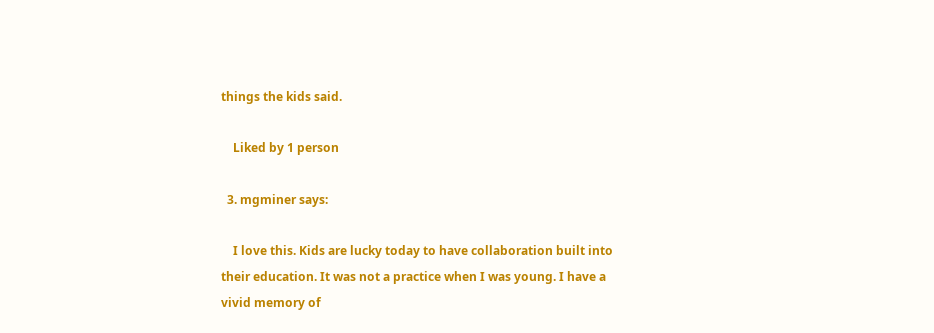things the kids said.

    Liked by 1 person

  3. mgminer says:

    I love this. Kids are lucky today to have collaboration built into their education. It was not a practice when I was young. I have a vivid memory of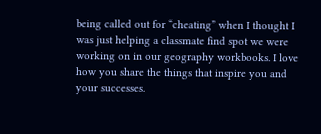being called out for “cheating” when I thought I was just helping a classmate find spot we were working on in our geography workbooks. I love how you share the things that inspire you and your successes.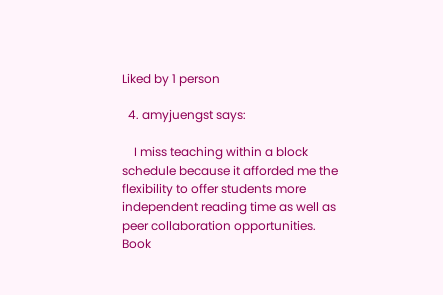Liked by 1 person

  4. amyjuengst says:

    I miss teaching within a block schedule because it afforded me the flexibility to offer students more independent reading time as well as peer collaboration opportunities. Book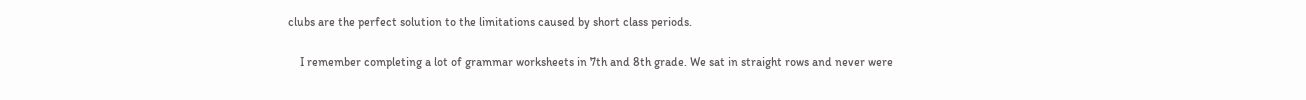clubs are the perfect solution to the limitations caused by short class periods.

    I remember completing a lot of grammar worksheets in 7th and 8th grade. We sat in straight rows and never were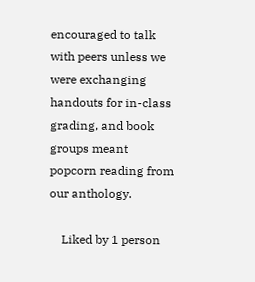encouraged to talk with peers unless we were exchanging handouts for in-class grading, and book groups meant popcorn reading from our anthology.

    Liked by 1 person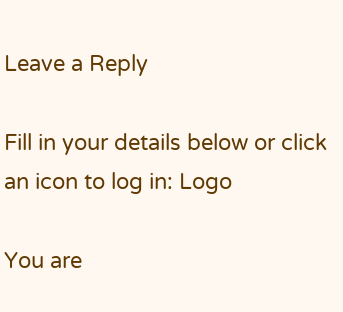Leave a Reply

Fill in your details below or click an icon to log in: Logo

You are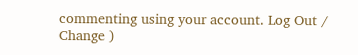commenting using your account. Log Out /  Change )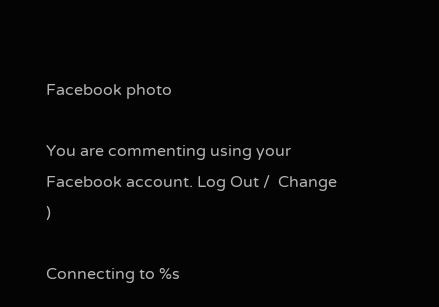Facebook photo

You are commenting using your Facebook account. Log Out /  Change )

Connecting to %s